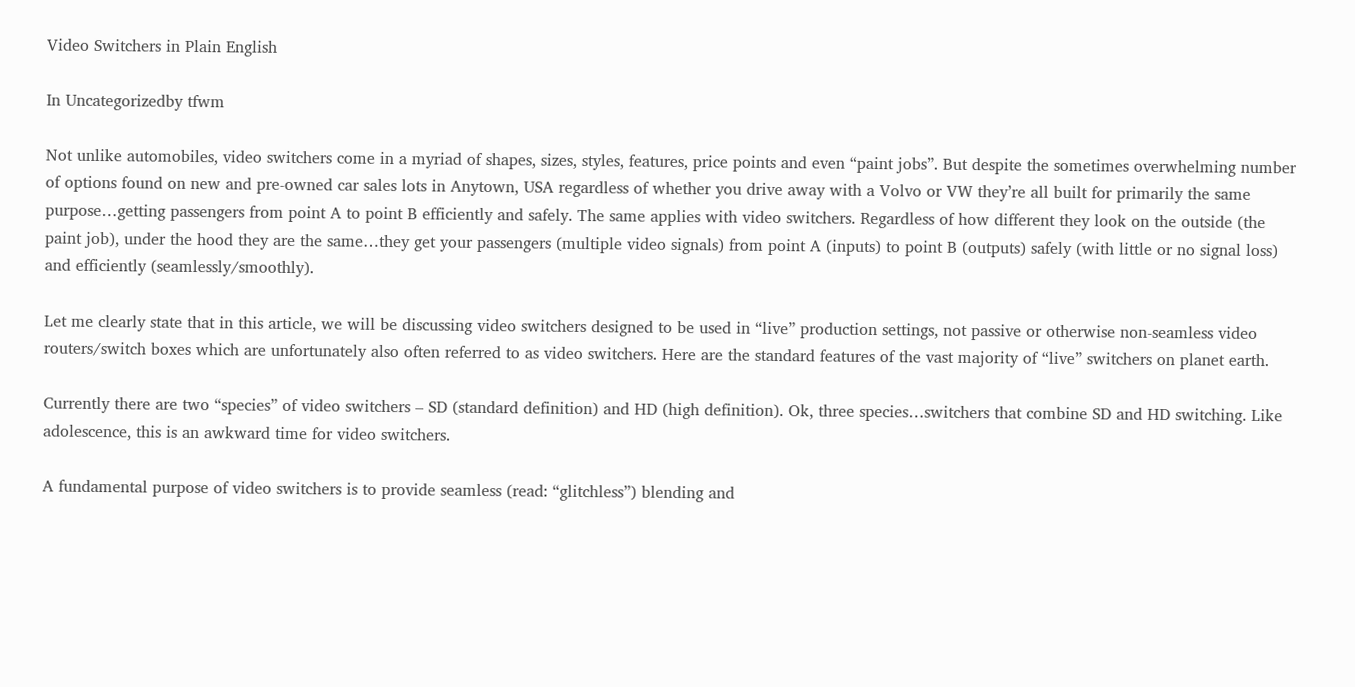Video Switchers in Plain English

In Uncategorizedby tfwm

Not unlike automobiles, video switchers come in a myriad of shapes, sizes, styles, features, price points and even “paint jobs”. But despite the sometimes overwhelming number of options found on new and pre-owned car sales lots in Anytown, USA regardless of whether you drive away with a Volvo or VW they’re all built for primarily the same purpose…getting passengers from point A to point B efficiently and safely. The same applies with video switchers. Regardless of how different they look on the outside (the paint job), under the hood they are the same…they get your passengers (multiple video signals) from point A (inputs) to point B (outputs) safely (with little or no signal loss) and efficiently (seamlessly/smoothly).

Let me clearly state that in this article, we will be discussing video switchers designed to be used in “live” production settings, not passive or otherwise non-seamless video routers/switch boxes which are unfortunately also often referred to as video switchers. Here are the standard features of the vast majority of “live” switchers on planet earth.

Currently there are two “species” of video switchers – SD (standard definition) and HD (high definition). Ok, three species…switchers that combine SD and HD switching. Like adolescence, this is an awkward time for video switchers.

A fundamental purpose of video switchers is to provide seamless (read: “glitchless”) blending and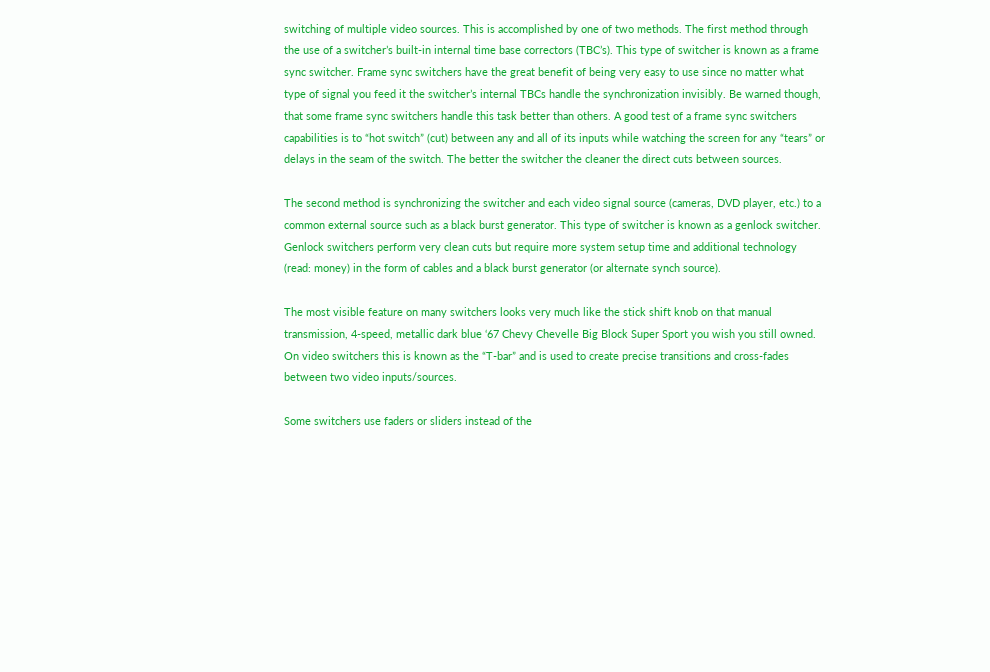switching of multiple video sources. This is accomplished by one of two methods. The first method through the use of a switcher’s built-in internal time base correctors (TBC’s). This type of switcher is known as a frame sync switcher. Frame sync switchers have the great benefit of being very easy to use since no matter what type of signal you feed it the switcher’s internal TBCs handle the synchronization invisibly. Be warned though, that some frame sync switchers handle this task better than others. A good test of a frame sync switchers capabilities is to “hot switch” (cut) between any and all of its inputs while watching the screen for any “tears” or delays in the seam of the switch. The better the switcher the cleaner the direct cuts between sources.

The second method is synchronizing the switcher and each video signal source (cameras, DVD player, etc.) to a common external source such as a black burst generator. This type of switcher is known as a genlock switcher. Genlock switchers perform very clean cuts but require more system setup time and additional technology (read: money) in the form of cables and a black burst generator (or alternate synch source).

The most visible feature on many switchers looks very much like the stick shift knob on that manual transmission, 4-speed, metallic dark blue ‘67 Chevy Chevelle Big Block Super Sport you wish you still owned. On video switchers this is known as the “T-bar” and is used to create precise transitions and cross-fades between two video inputs/sources.

Some switchers use faders or sliders instead of the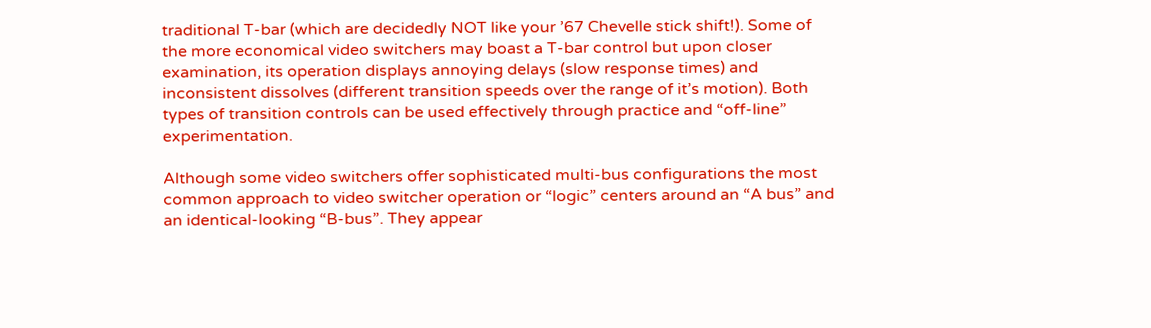traditional T-bar (which are decidedly NOT like your ’67 Chevelle stick shift!). Some of the more economical video switchers may boast a T-bar control but upon closer examination, its operation displays annoying delays (slow response times) and inconsistent dissolves (different transition speeds over the range of it’s motion). Both types of transition controls can be used effectively through practice and “off-line” experimentation.

Although some video switchers offer sophisticated multi-bus configurations the most common approach to video switcher operation or “logic” centers around an “A bus” and an identical-looking “B-bus”. They appear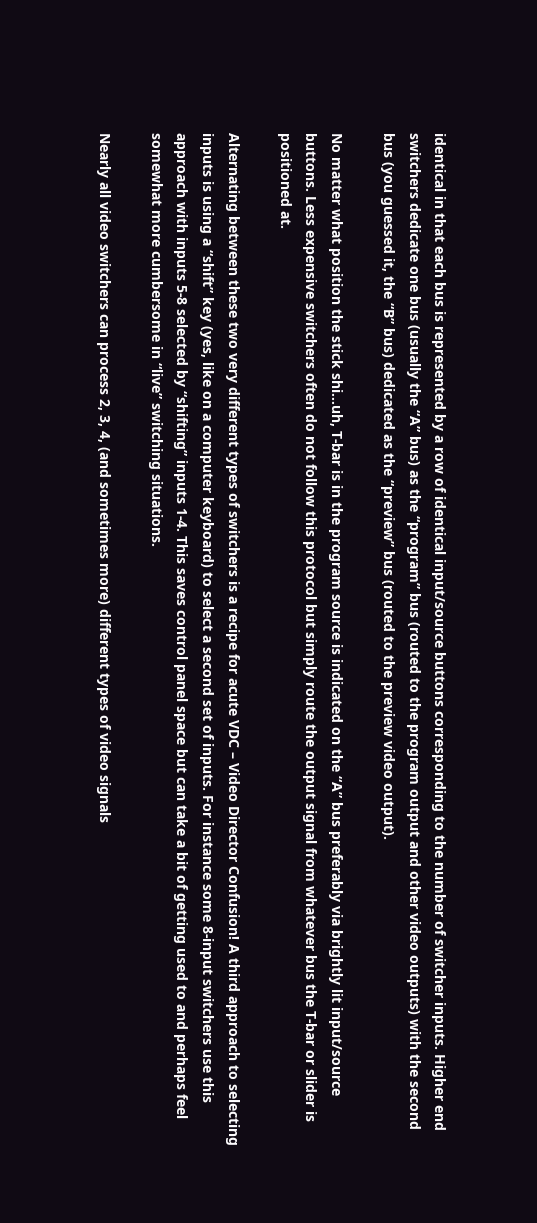identical in that each bus is represented by a row of identical input/source buttons corresponding to the number of switcher inputs. Higher end switchers dedicate one bus (usually the “A” bus) as the “program” bus (routed to the program output and other video outputs) with the second bus (you guessed it, the “B” bus) dedicated as the “preview” bus (routed to the preview video output).

No matter what position the stick shi…uh, T-bar is in the program source is indicated on the “A” bus preferably via brightly lit input/source buttons. Less expensive switchers often do not follow this protocol but simply route the output signal from whatever bus the T-bar or slider is positioned at.

Alternating between these two very different types of switchers is a recipe for acute VDC – Video Director Confusion! A third approach to selecting inputs is using a “shift” key (yes, like on a computer keyboard) to select a second set of inputs. For instance some 8-input switchers use this approach with inputs 5-8 selected by “shifting” inputs 1-4. This saves control panel space but can take a bit of getting used to and perhaps feel somewhat more cumbersome in “live” switching situations.

Nearly all video switchers can process 2, 3, 4, (and sometimes more) different types of video signals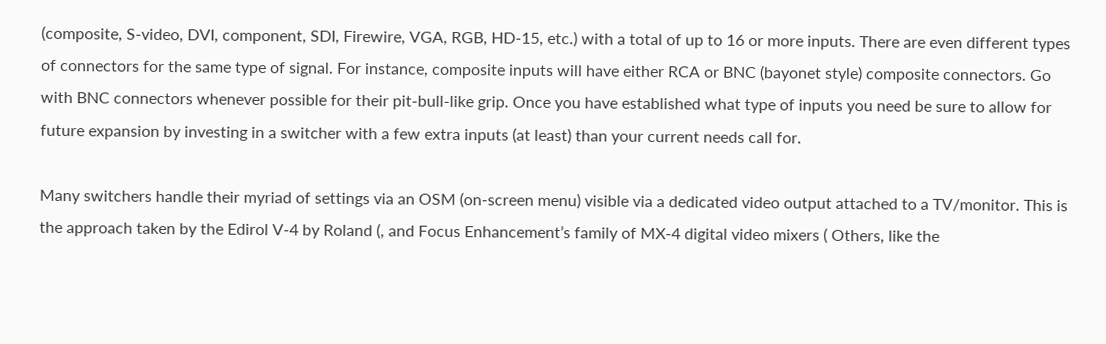(composite, S-video, DVI, component, SDI, Firewire, VGA, RGB, HD-15, etc.) with a total of up to 16 or more inputs. There are even different types of connectors for the same type of signal. For instance, composite inputs will have either RCA or BNC (bayonet style) composite connectors. Go with BNC connectors whenever possible for their pit-bull-like grip. Once you have established what type of inputs you need be sure to allow for future expansion by investing in a switcher with a few extra inputs (at least) than your current needs call for.

Many switchers handle their myriad of settings via an OSM (on-screen menu) visible via a dedicated video output attached to a TV/monitor. This is the approach taken by the Edirol V-4 by Roland (, and Focus Enhancement’s family of MX-4 digital video mixers ( Others, like the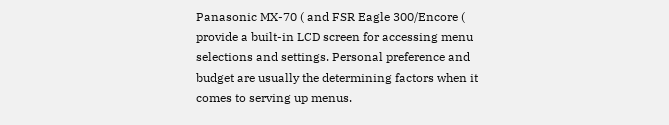Panasonic MX-70 ( and FSR Eagle 300/Encore ( provide a built-in LCD screen for accessing menu selections and settings. Personal preference and budget are usually the determining factors when it comes to serving up menus.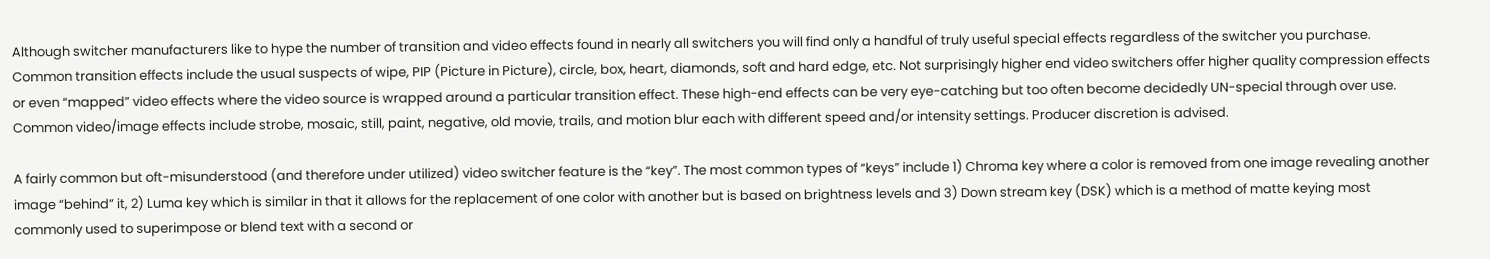Although switcher manufacturers like to hype the number of transition and video effects found in nearly all switchers you will find only a handful of truly useful special effects regardless of the switcher you purchase. Common transition effects include the usual suspects of wipe, PIP (Picture in Picture), circle, box, heart, diamonds, soft and hard edge, etc. Not surprisingly higher end video switchers offer higher quality compression effects or even “mapped” video effects where the video source is wrapped around a particular transition effect. These high-end effects can be very eye-catching but too often become decidedly UN-special through over use. Common video/image effects include strobe, mosaic, still, paint, negative, old movie, trails, and motion blur each with different speed and/or intensity settings. Producer discretion is advised.

A fairly common but oft-misunderstood (and therefore under utilized) video switcher feature is the “key”. The most common types of “keys” include 1) Chroma key where a color is removed from one image revealing another image “behind” it, 2) Luma key which is similar in that it allows for the replacement of one color with another but is based on brightness levels and 3) Down stream key (DSK) which is a method of matte keying most commonly used to superimpose or blend text with a second or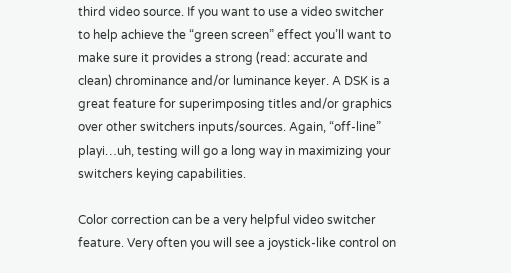third video source. If you want to use a video switcher to help achieve the “green screen” effect you’ll want to make sure it provides a strong (read: accurate and clean) chrominance and/or luminance keyer. A DSK is a great feature for superimposing titles and/or graphics over other switchers inputs/sources. Again, “off-line” playi…uh, testing will go a long way in maximizing your switchers keying capabilities.

Color correction can be a very helpful video switcher feature. Very often you will see a joystick-like control on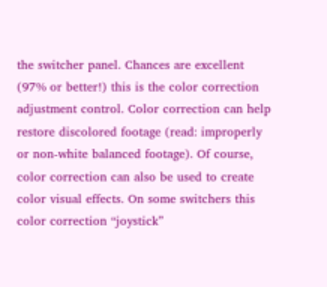the switcher panel. Chances are excellent (97% or better!) this is the color correction adjustment control. Color correction can help restore discolored footage (read: improperly or non-white balanced footage). Of course, color correction can also be used to create color visual effects. On some switchers this color correction “joystick”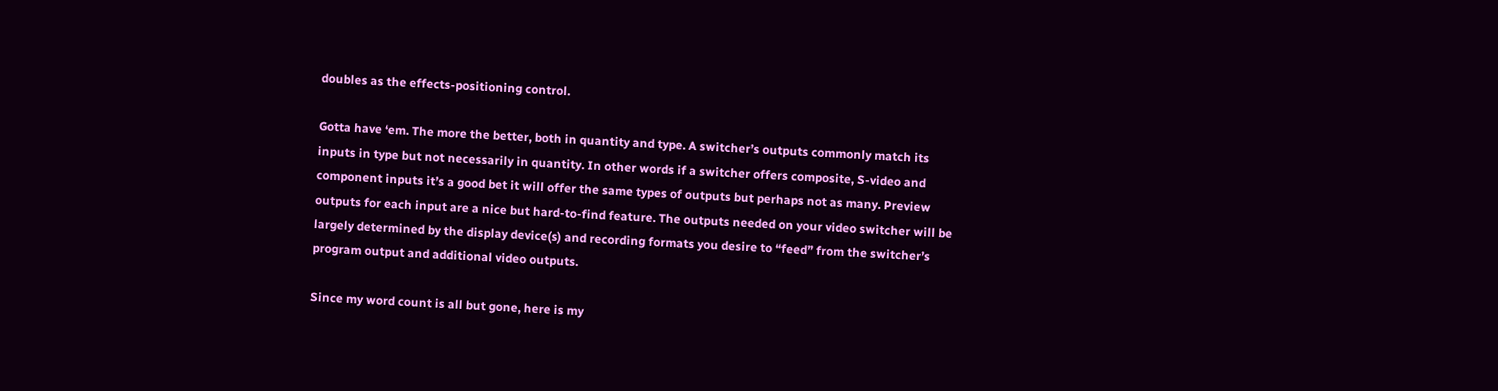doubles as the effects-positioning control.

Gotta have ‘em. The more the better, both in quantity and type. A switcher’s outputs commonly match its inputs in type but not necessarily in quantity. In other words if a switcher offers composite, S-video and component inputs it’s a good bet it will offer the same types of outputs but perhaps not as many. Preview outputs for each input are a nice but hard-to-find feature. The outputs needed on your video switcher will be largely determined by the display device(s) and recording formats you desire to “feed” from the switcher’s program output and additional video outputs.

Since my word count is all but gone, here is my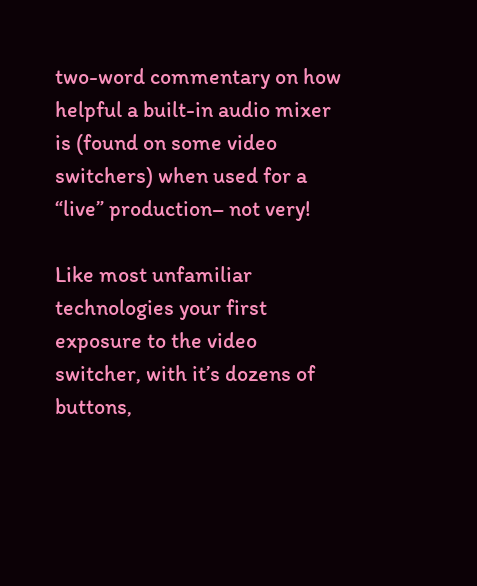two-word commentary on how helpful a built-in audio mixer is (found on some video switchers) when used for a “live” production– not very!

Like most unfamiliar technologies your first exposure to the video switcher, with it’s dozens of buttons,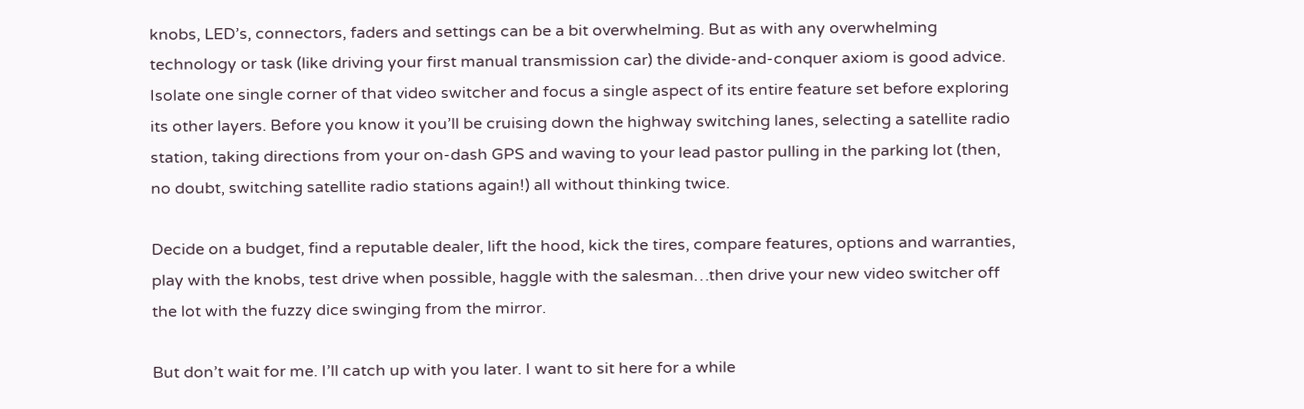knobs, LED’s, connectors, faders and settings can be a bit overwhelming. But as with any overwhelming technology or task (like driving your first manual transmission car) the divide-and-conquer axiom is good advice. Isolate one single corner of that video switcher and focus a single aspect of its entire feature set before exploring its other layers. Before you know it you’ll be cruising down the highway switching lanes, selecting a satellite radio station, taking directions from your on-dash GPS and waving to your lead pastor pulling in the parking lot (then, no doubt, switching satellite radio stations again!) all without thinking twice.

Decide on a budget, find a reputable dealer, lift the hood, kick the tires, compare features, options and warranties, play with the knobs, test drive when possible, haggle with the salesman…then drive your new video switcher off the lot with the fuzzy dice swinging from the mirror.

But don’t wait for me. I’ll catch up with you later. I want to sit here for a while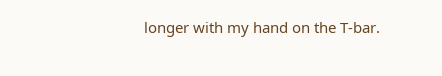longer with my hand on the T-bar.